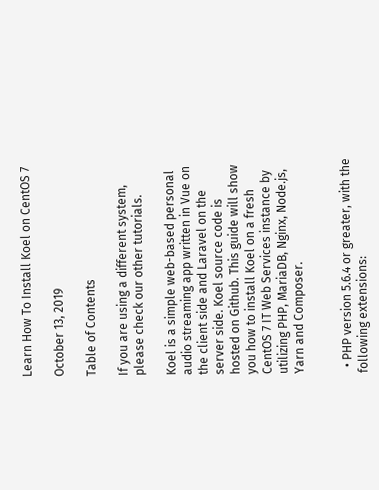Learn How To Install Koel on CentOS 7

October 13, 2019

Table of Contents

If you are using a different system, please check our other tutorials.

Koel is a simple web-based personal audio streaming app written in Vue on the client side and Laravel on the server side. Koel source code is hosted on Github. This guide will show you how to install Koel on a fresh CentOS 7 IT Web Services instance by utilizing PHP, MariaDB, Nginx, Node.js, Yarn and Composer.


  • PHP version 5.6.4 or greater, with the following extensions: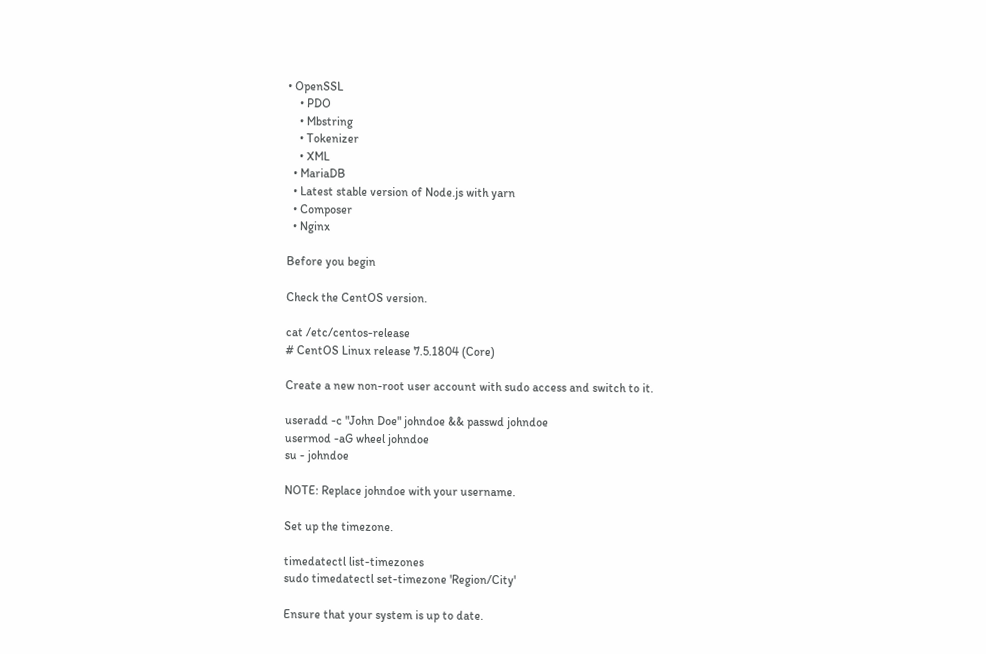• OpenSSL
    • PDO
    • Mbstring
    • Tokenizer
    • XML
  • MariaDB
  • Latest stable version of Node.js with yarn
  • Composer
  • Nginx

Before you begin

Check the CentOS version.

cat /etc/centos-release
# CentOS Linux release 7.5.1804 (Core)

Create a new non-root user account with sudo access and switch to it.

useradd -c "John Doe" johndoe && passwd johndoe
usermod -aG wheel johndoe
su - johndoe

NOTE: Replace johndoe with your username.

Set up the timezone.

timedatectl list-timezones
sudo timedatectl set-timezone 'Region/City'

Ensure that your system is up to date.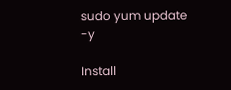sudo yum update -y

Install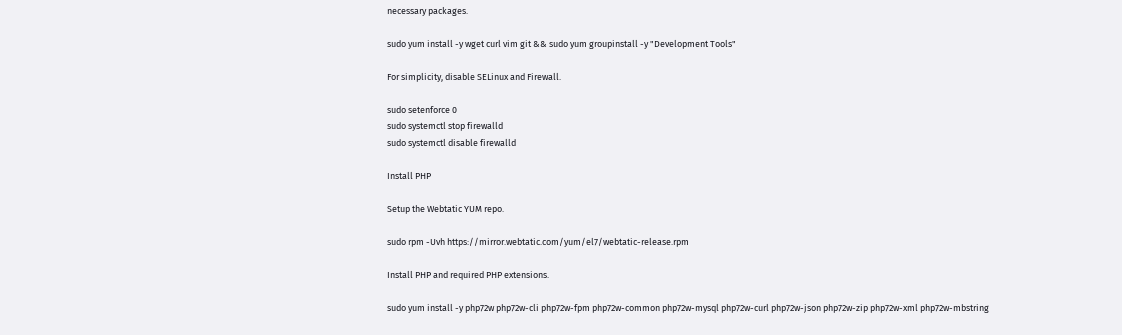necessary packages.

sudo yum install -y wget curl vim git && sudo yum groupinstall -y "Development Tools"

For simplicity, disable SELinux and Firewall.

sudo setenforce 0
sudo systemctl stop firewalld
sudo systemctl disable firewalld

Install PHP

Setup the Webtatic YUM repo.

sudo rpm -Uvh https://mirror.webtatic.com/yum/el7/webtatic-release.rpm

Install PHP and required PHP extensions.

sudo yum install -y php72w php72w-cli php72w-fpm php72w-common php72w-mysql php72w-curl php72w-json php72w-zip php72w-xml php72w-mbstring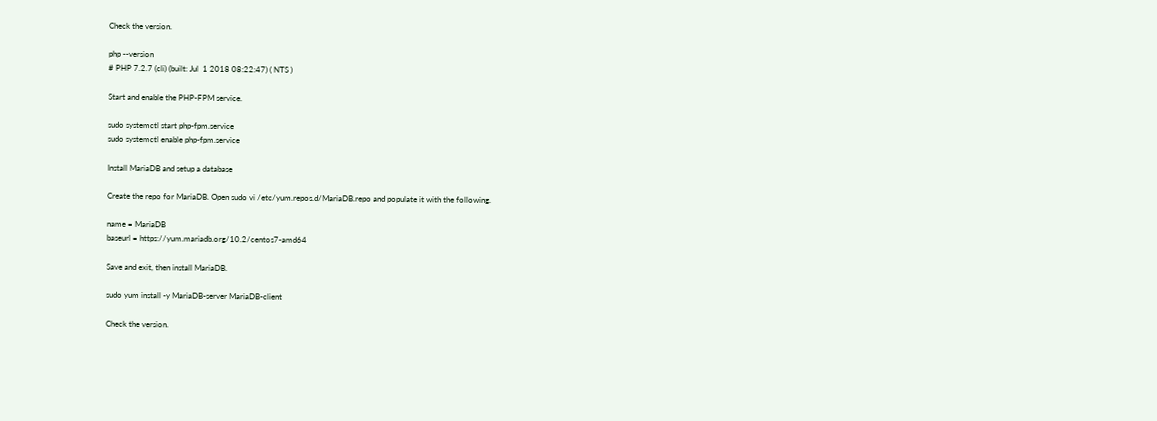Check the version.

php --version
# PHP 7.2.7 (cli) (built: Jul  1 2018 08:22:47) ( NTS )

Start and enable the PHP-FPM service.

sudo systemctl start php-fpm.service
sudo systemctl enable php-fpm.service

Install MariaDB and setup a database

Create the repo for MariaDB. Open sudo vi /etc/yum.repos.d/MariaDB.repo and populate it with the following.

name = MariaDB
baseurl = https://yum.mariadb.org/10.2/centos7-amd64

Save and exit, then install MariaDB.

sudo yum install -y MariaDB-server MariaDB-client

Check the version.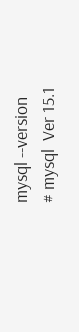mysql --version
# mysql  Ver 15.1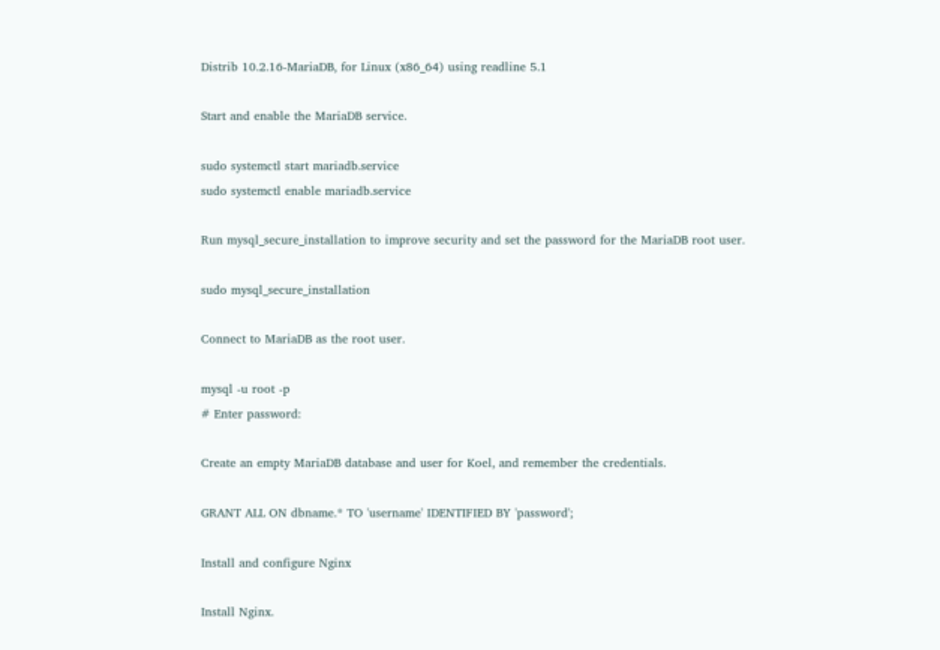Distrib 10.2.16-MariaDB, for Linux (x86_64) using readline 5.1

Start and enable the MariaDB service.

sudo systemctl start mariadb.service
sudo systemctl enable mariadb.service

Run mysql_secure_installation to improve security and set the password for the MariaDB root user.

sudo mysql_secure_installation

Connect to MariaDB as the root user.

mysql -u root -p
# Enter password:

Create an empty MariaDB database and user for Koel, and remember the credentials.

GRANT ALL ON dbname.* TO 'username' IDENTIFIED BY 'password';

Install and configure Nginx

Install Nginx.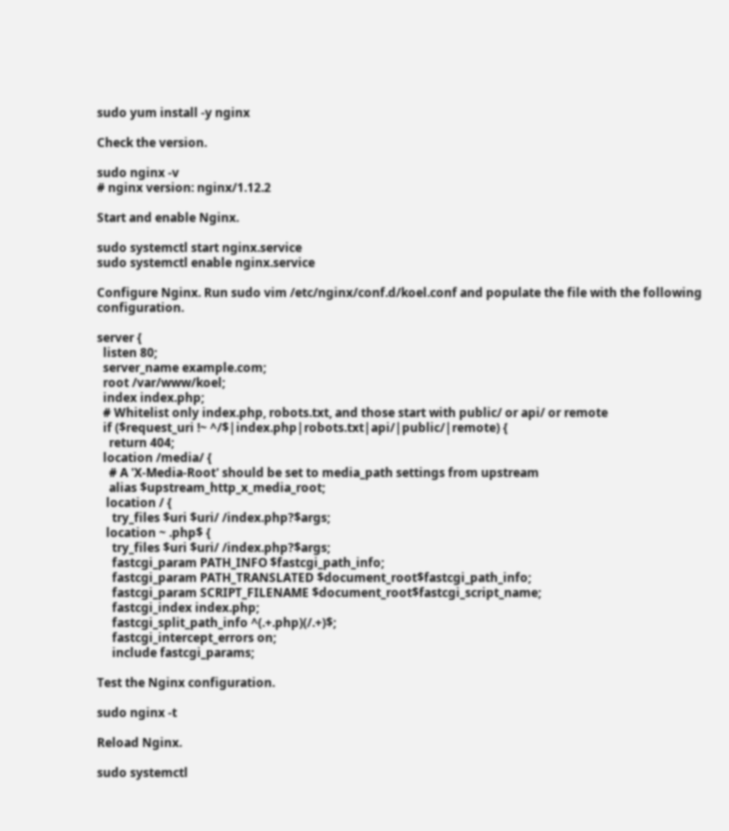sudo yum install -y nginx

Check the version.

sudo nginx -v
# nginx version: nginx/1.12.2

Start and enable Nginx.

sudo systemctl start nginx.service
sudo systemctl enable nginx.service

Configure Nginx. Run sudo vim /etc/nginx/conf.d/koel.conf and populate the file with the following configuration.

server {
  listen 80;
  server_name example.com;
  root /var/www/koel;
  index index.php;
  # Whitelist only index.php, robots.txt, and those start with public/ or api/ or remote
  if ($request_uri !~ ^/$|index.php|robots.txt|api/|public/|remote) {
    return 404;
  location /media/ {
    # A 'X-Media-Root' should be set to media_path settings from upstream
    alias $upstream_http_x_media_root;
   location / {
     try_files $uri $uri/ /index.php?$args;
   location ~ .php$ {
     try_files $uri $uri/ /index.php?$args;
     fastcgi_param PATH_INFO $fastcgi_path_info;
     fastcgi_param PATH_TRANSLATED $document_root$fastcgi_path_info;
     fastcgi_param SCRIPT_FILENAME $document_root$fastcgi_script_name;
     fastcgi_index index.php;
     fastcgi_split_path_info ^(.+.php)(/.+)$;
     fastcgi_intercept_errors on;
     include fastcgi_params;

Test the Nginx configuration.

sudo nginx -t

Reload Nginx.

sudo systemctl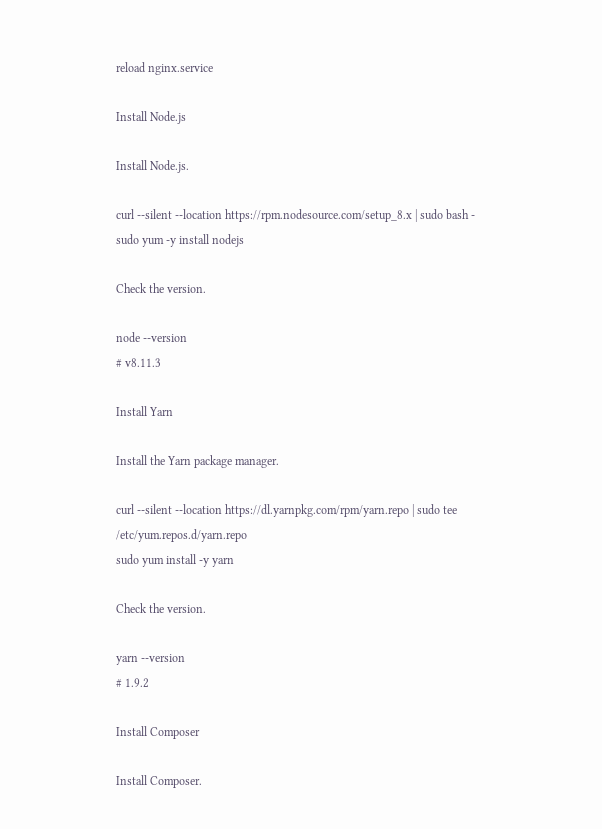reload nginx.service

Install Node.js

Install Node.js.

curl --silent --location https://rpm.nodesource.com/setup_8.x | sudo bash -
sudo yum -y install nodejs

Check the version.

node --version
# v8.11.3

Install Yarn

Install the Yarn package manager.

curl --silent --location https://dl.yarnpkg.com/rpm/yarn.repo | sudo tee /etc/yum.repos.d/yarn.repo
sudo yum install -y yarn

Check the version.

yarn --version
# 1.9.2

Install Composer

Install Composer.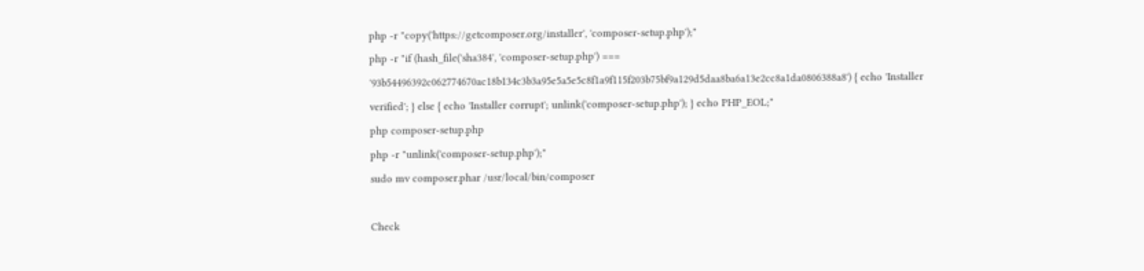php -r "copy('https://getcomposer.org/installer', 'composer-setup.php');"
php -r "if (hash_file('sha384', 'composer-setup.php') === '93b54496392c062774670ac18b134c3b3a95e5a5e5c8f1a9f115f203b75bf9a129d5daa8ba6a13e2cc8a1da0806388a8') { echo 'Installer verified'; } else { echo 'Installer corrupt'; unlink('composer-setup.php'); } echo PHP_EOL;"
php composer-setup.php
php -r "unlink('composer-setup.php');"
sudo mv composer.phar /usr/local/bin/composer

Check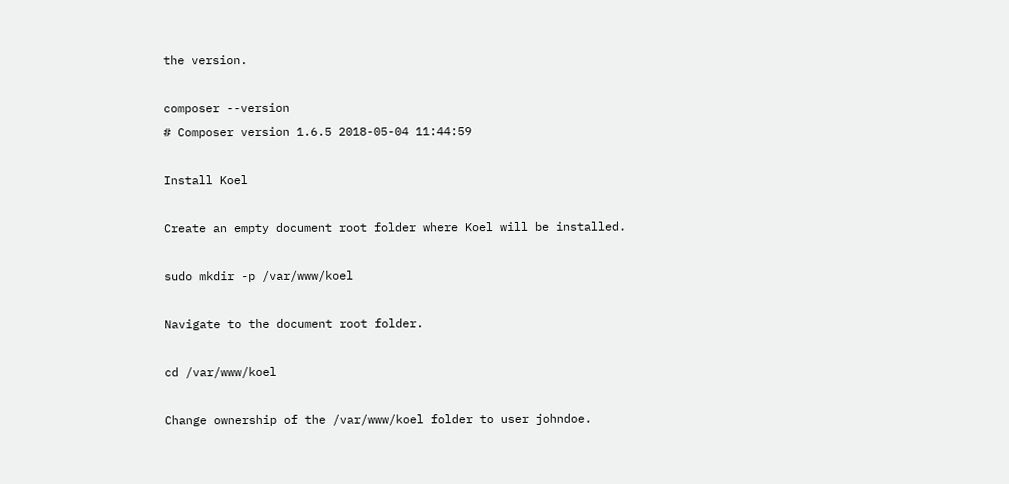the version.

composer --version
# Composer version 1.6.5 2018-05-04 11:44:59

Install Koel

Create an empty document root folder where Koel will be installed.

sudo mkdir -p /var/www/koel

Navigate to the document root folder.

cd /var/www/koel

Change ownership of the /var/www/koel folder to user johndoe.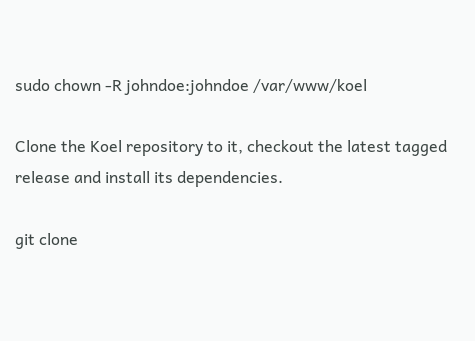sudo chown -R johndoe:johndoe /var/www/koel

Clone the Koel repository to it, checkout the latest tagged release and install its dependencies.

git clone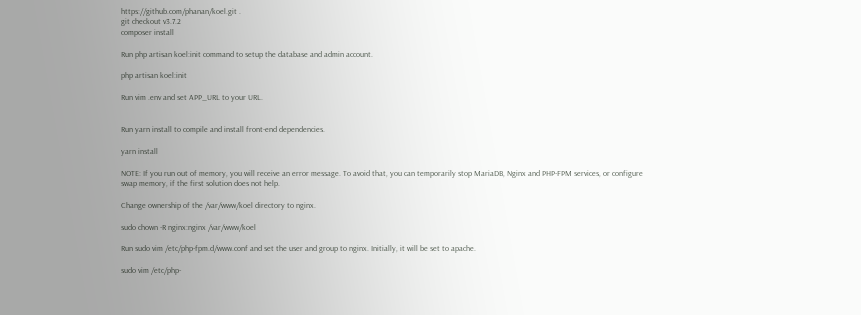https://github.com/phanan/koel.git .
git checkout v3.7.2
composer install

Run php artisan koel:init command to setup the database and admin account.

php artisan koel:init

Run vim .env and set APP_URL to your URL.


Run yarn install to compile and install front-end dependencies.

yarn install

NOTE: If you run out of memory, you will receive an error message. To avoid that, you can temporarily stop MariaDB, Nginx and PHP-FPM services, or configure swap memory, if the first solution does not help.

Change ownership of the /var/www/koel directory to nginx.

sudo chown -R nginx:nginx /var/www/koel

Run sudo vim /etc/php-fpm.d/www.conf and set the user and group to nginx. Initially, it will be set to apache.

sudo vim /etc/php-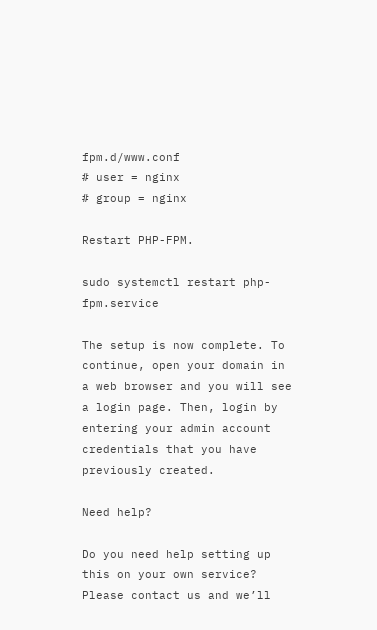fpm.d/www.conf
# user = nginx
# group = nginx

Restart PHP-FPM.

sudo systemctl restart php-fpm.service

The setup is now complete. To continue, open your domain in a web browser and you will see a login page. Then, login by entering your admin account credentials that you have previously created.

Need help?

Do you need help setting up this on your own service?
Please contact us and we’ll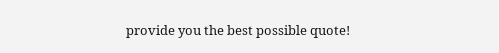provide you the best possible quote!